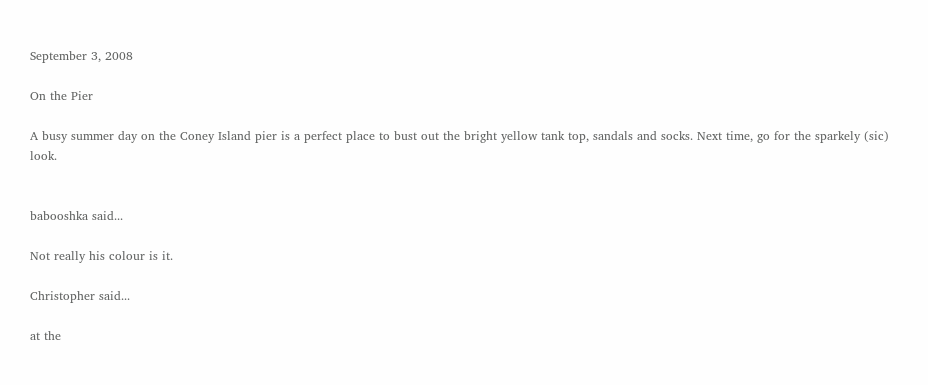September 3, 2008

On the Pier

A busy summer day on the Coney Island pier is a perfect place to bust out the bright yellow tank top, sandals and socks. Next time, go for the sparkely (sic) look.


babooshka said...

Not really his colour is it.

Christopher said...

at the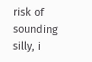risk of sounding silly, i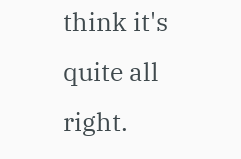think it's quite all right.